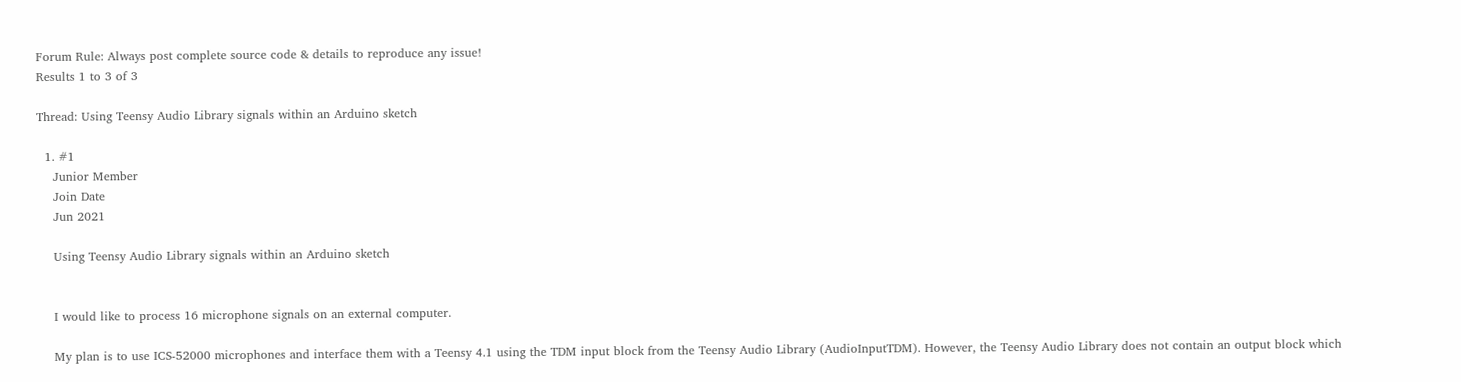Forum Rule: Always post complete source code & details to reproduce any issue!
Results 1 to 3 of 3

Thread: Using Teensy Audio Library signals within an Arduino sketch

  1. #1
    Junior Member
    Join Date
    Jun 2021

    Using Teensy Audio Library signals within an Arduino sketch


    I would like to process 16 microphone signals on an external computer.

    My plan is to use ICS-52000 microphones and interface them with a Teensy 4.1 using the TDM input block from the Teensy Audio Library (AudioInputTDM). However, the Teensy Audio Library does not contain an output block which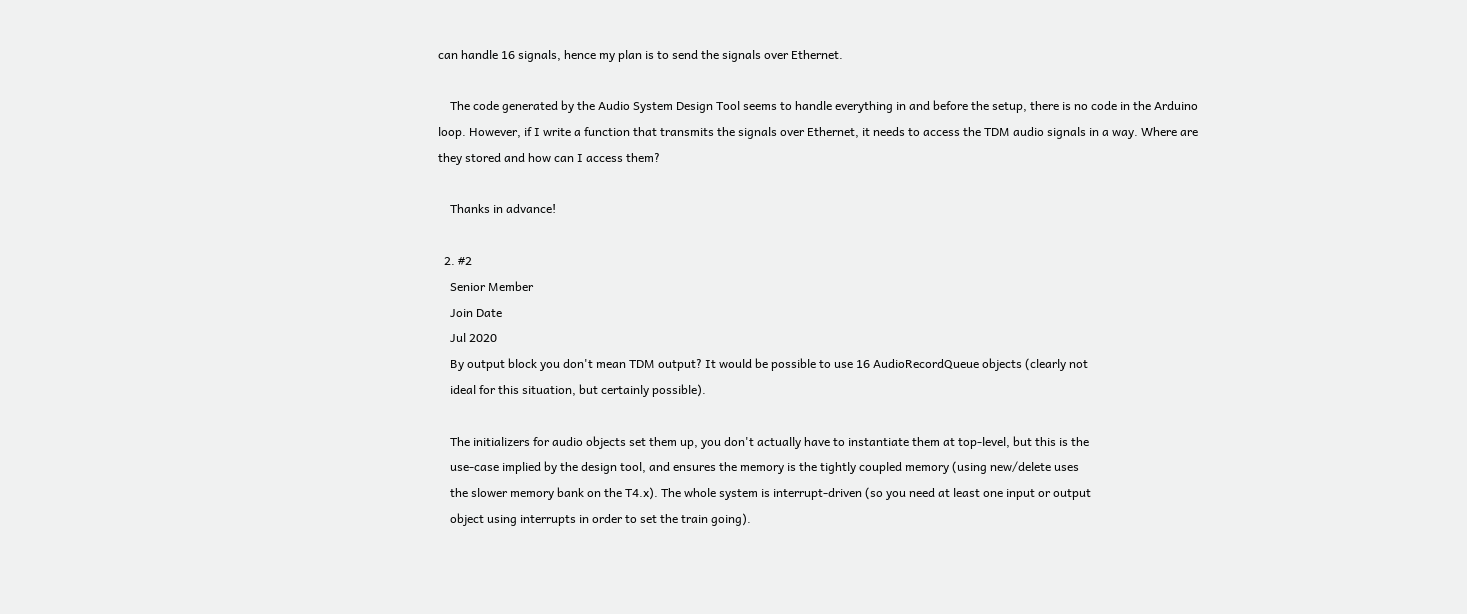can handle 16 signals, hence my plan is to send the signals over Ethernet.

    The code generated by the Audio System Design Tool seems to handle everything in and before the setup, there is no code in the Arduino loop. However, if I write a function that transmits the signals over Ethernet, it needs to access the TDM audio signals in a way. Where are they stored and how can I access them?

    Thanks in advance!

  2. #2
    Senior Member
    Join Date
    Jul 2020
    By output block you don't mean TDM output? It would be possible to use 16 AudioRecordQueue objects (clearly not
    ideal for this situation, but certainly possible).

    The initializers for audio objects set them up, you don't actually have to instantiate them at top-level, but this is the
    use-case implied by the design tool, and ensures the memory is the tightly coupled memory (using new/delete uses
    the slower memory bank on the T4.x). The whole system is interrupt-driven (so you need at least one input or output
    object using interrupts in order to set the train going).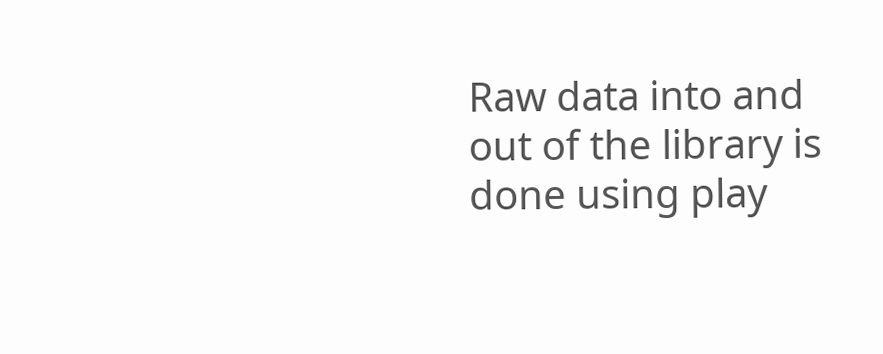Raw data into and out of the library is done using play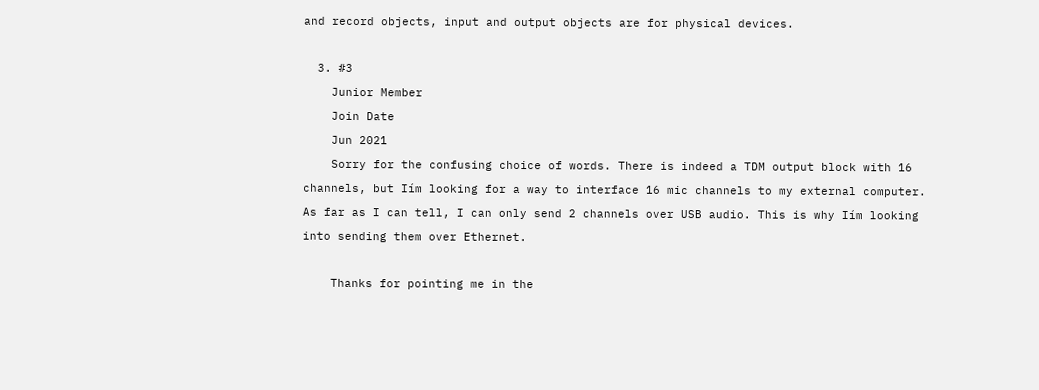and record objects, input and output objects are for physical devices.

  3. #3
    Junior Member
    Join Date
    Jun 2021
    Sorry for the confusing choice of words. There is indeed a TDM output block with 16 channels, but Iím looking for a way to interface 16 mic channels to my external computer. As far as I can tell, I can only send 2 channels over USB audio. This is why Iím looking into sending them over Ethernet.

    Thanks for pointing me in the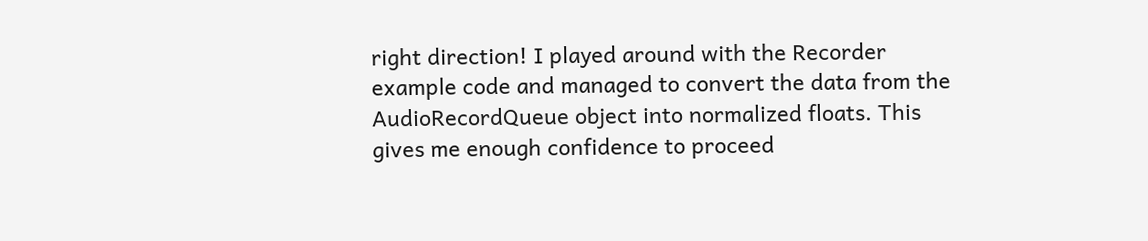right direction! I played around with the Recorder example code and managed to convert the data from the AudioRecordQueue object into normalized floats. This gives me enough confidence to proceed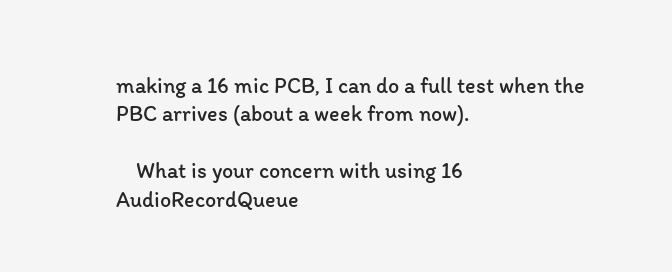making a 16 mic PCB, I can do a full test when the PBC arrives (about a week from now).

    What is your concern with using 16 AudioRecordQueue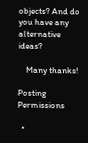objects? And do you have any alternative ideas?

    Many thanks!

Posting Permissions

  •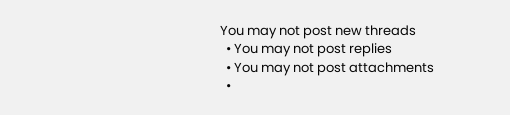You may not post new threads
  • You may not post replies
  • You may not post attachments
  •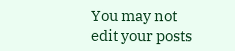You may not edit your posts